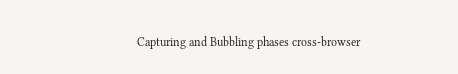Capturing and Bubbling phases cross-browser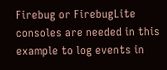Firebug or FirebugLite consoles are needed in this example to log events in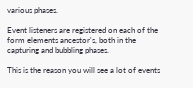various phases.

Event listeners are registered on each of the form elements ancestor's, both in the capturing and bubbling phases.

This is the reason you will see a lot of events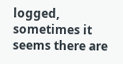logged, sometimes it seems there are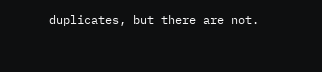duplicates, but there are not.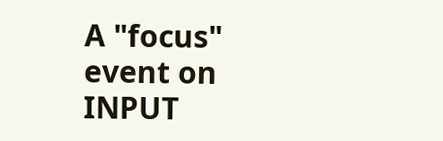A "focus" event on INPUT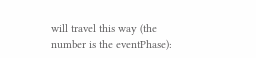will travel this way (the number is the eventPhase):